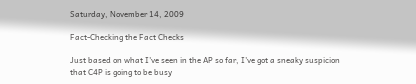Saturday, November 14, 2009

Fact-Checking the Fact Checks

Just based on what I've seen in the AP so far, I've got a sneaky suspicion that C4P is going to be busy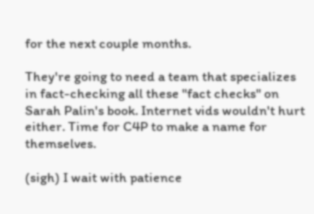for the next couple months.

They're going to need a team that specializes in fact-checking all these "fact checks" on Sarah Palin's book. Internet vids wouldn't hurt either. Time for C4P to make a name for themselves.

(sigh) I wait with patience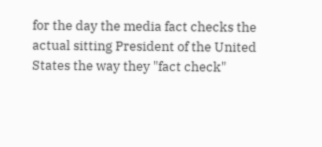for the day the media fact checks the actual sitting President of the United States the way they "fact check"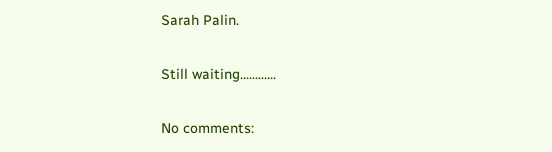Sarah Palin.

Still waiting............

No comments: